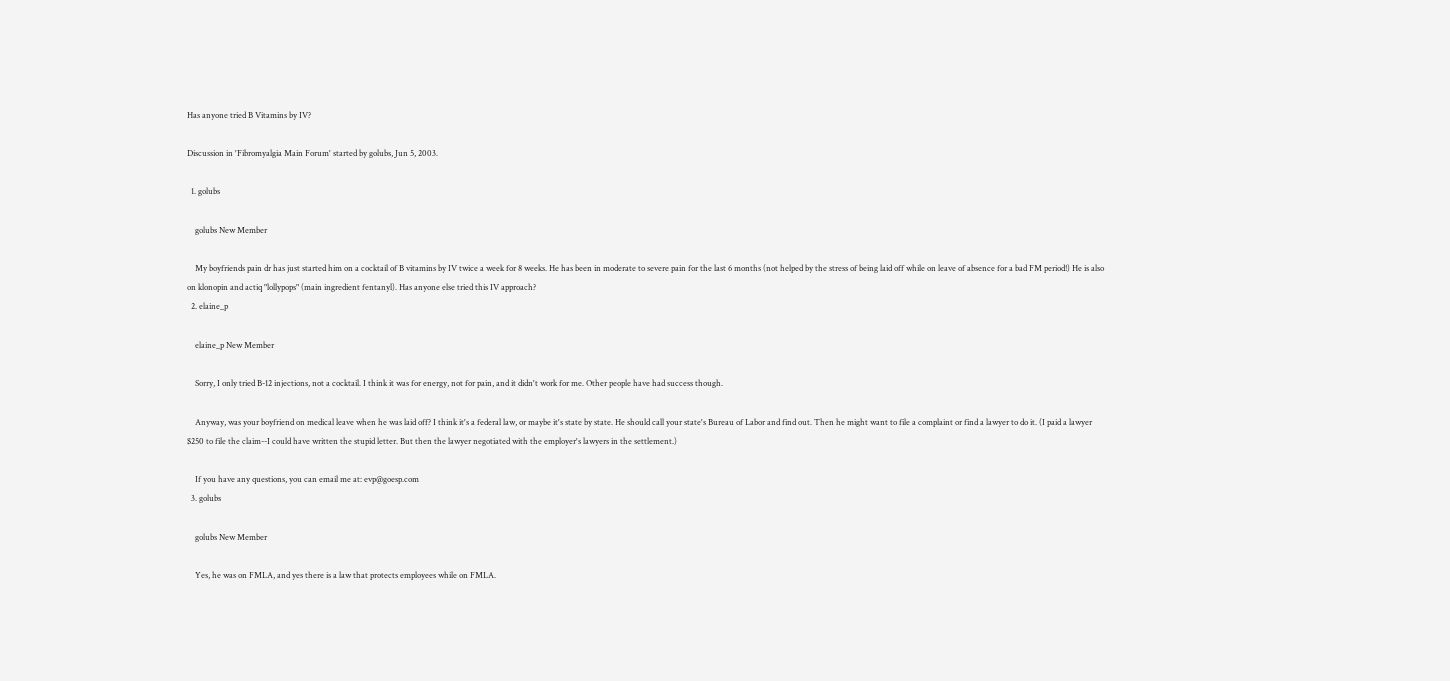Has anyone tried B Vitamins by IV?

Discussion in 'Fibromyalgia Main Forum' started by golubs, Jun 5, 2003.

  1. golubs

    golubs New Member

    My boyfriends pain dr has just started him on a cocktail of B vitamins by IV twice a week for 8 weeks. He has been in moderate to severe pain for the last 6 months (not helped by the stress of being laid off while on leave of absence for a bad FM period!) He is also on klonopin and actiq "lollypops" (main ingredient fentanyl). Has anyone else tried this IV approach?
  2. elaine_p

    elaine_p New Member

    Sorry, I only tried B-12 injections, not a cocktail. I think it was for energy, not for pain, and it didn't work for me. Other people have had success though.

    Anyway, was your boyfriend on medical leave when he was laid off? I think it's a federal law, or maybe it's state by state. He should call your state's Bureau of Labor and find out. Then he might want to file a complaint or find a lawyer to do it. (I paid a lawyer $250 to file the claim--I could have written the stupid letter. But then the lawyer negotiated with the employer's lawyers in the settlement.)

    If you have any questions, you can email me at: evp@goesp.com
  3. golubs

    golubs New Member

    Yes, he was on FMLA, and yes there is a law that protects employees while on FMLA.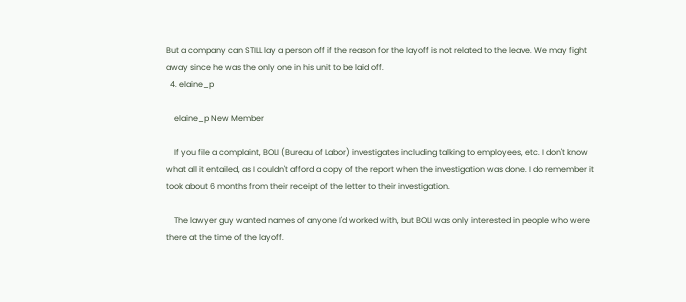But a company can STILL lay a person off if the reason for the layoff is not related to the leave. We may fight away since he was the only one in his unit to be laid off.
  4. elaine_p

    elaine_p New Member

    If you file a complaint, BOLI (Bureau of Labor) investigates including talking to employees, etc. I don't know what all it entailed, as I couldn't afford a copy of the report when the investigation was done. I do remember it took about 6 months from their receipt of the letter to their investigation.

    The lawyer guy wanted names of anyone I'd worked with, but BOLI was only interested in people who were there at the time of the layoff.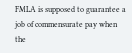FMLA is supposed to guarantee a job of commensurate pay when the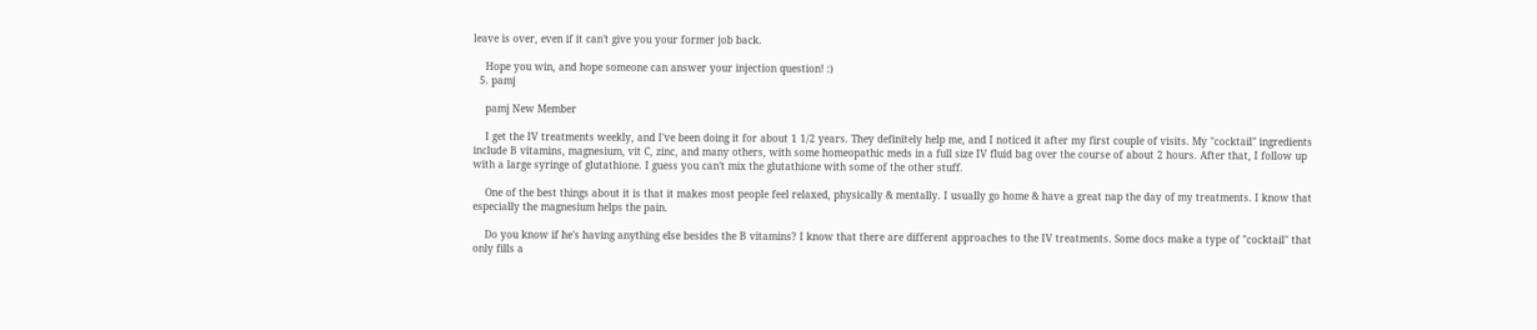leave is over, even if it can't give you your former job back.

    Hope you win, and hope someone can answer your injection question! :)
  5. pamj

    pamj New Member

    I get the IV treatments weekly, and I've been doing it for about 1 1/2 years. They definitely help me, and I noticed it after my first couple of visits. My "cocktail" ingredients include B vitamins, magnesium, vit C, zinc, and many others, with some homeopathic meds in a full size IV fluid bag over the course of about 2 hours. After that, I follow up with a large syringe of glutathione. I guess you can't mix the glutathione with some of the other stuff.

    One of the best things about it is that it makes most people feel relaxed, physically & mentally. I usually go home & have a great nap the day of my treatments. I know that especially the magnesium helps the pain.

    Do you know if he's having anything else besides the B vitamins? I know that there are different approaches to the IV treatments. Some docs make a type of "cocktail" that only fills a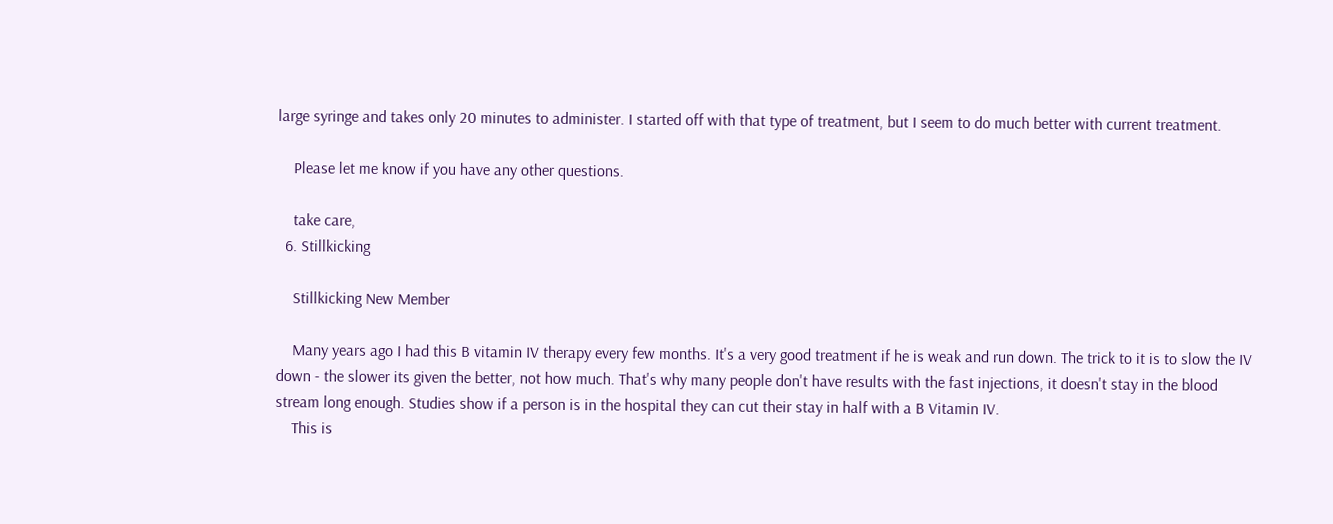large syringe and takes only 20 minutes to administer. I started off with that type of treatment, but I seem to do much better with current treatment.

    Please let me know if you have any other questions.

    take care,
  6. Stillkicking

    Stillkicking New Member

    Many years ago I had this B vitamin IV therapy every few months. It's a very good treatment if he is weak and run down. The trick to it is to slow the IV down - the slower its given the better, not how much. That's why many people don't have results with the fast injections, it doesn't stay in the blood stream long enough. Studies show if a person is in the hospital they can cut their stay in half with a B Vitamin IV.
    This is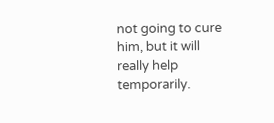not going to cure him, but it will really help temporarily.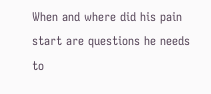When and where did his pain start are questions he needs to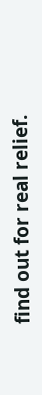find out for real relief.